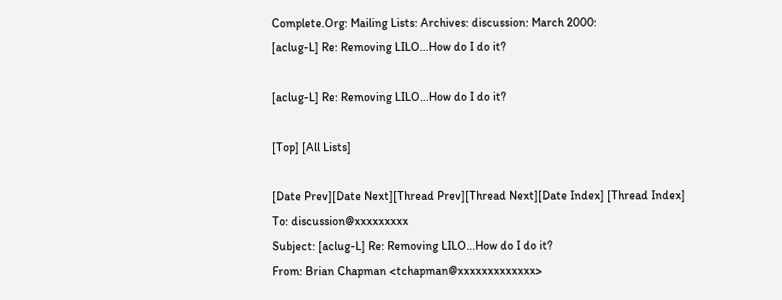Complete.Org: Mailing Lists: Archives: discussion: March 2000:
[aclug-L] Re: Removing LILO...How do I do it?

[aclug-L] Re: Removing LILO...How do I do it?

[Top] [All Lists]

[Date Prev][Date Next][Thread Prev][Thread Next][Date Index] [Thread Index]
To: discussion@xxxxxxxxx
Subject: [aclug-L] Re: Removing LILO...How do I do it?
From: Brian Chapman <tchapman@xxxxxxxxxxxxx>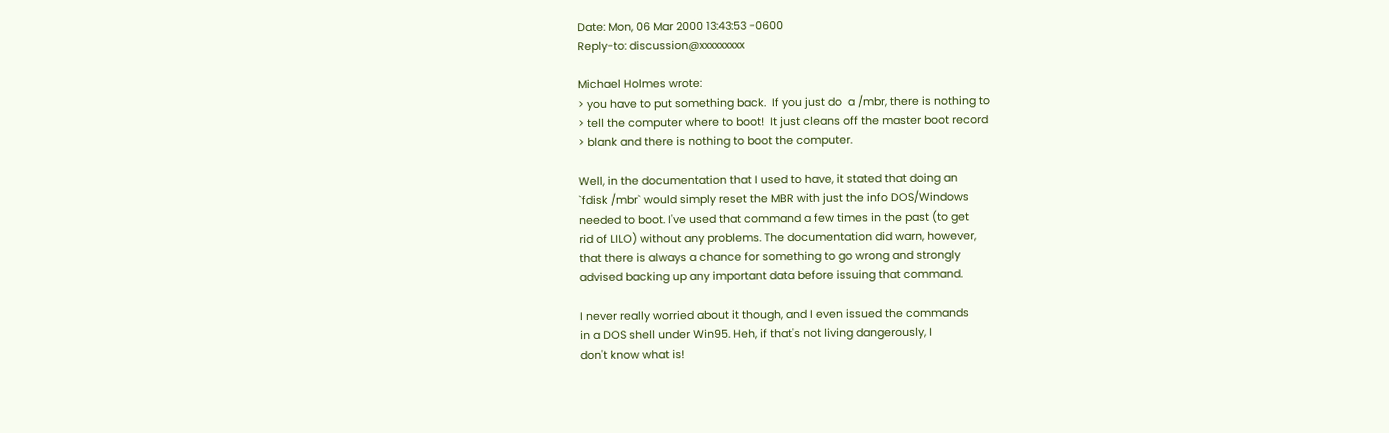Date: Mon, 06 Mar 2000 13:43:53 -0600
Reply-to: discussion@xxxxxxxxx

Michael Holmes wrote:
> you have to put something back.  If you just do  a /mbr, there is nothing to
> tell the computer where to boot!  It just cleans off the master boot record
> blank and there is nothing to boot the computer.

Well, in the documentation that I used to have, it stated that doing an
`fdisk /mbr` would simply reset the MBR with just the info DOS/Windows
needed to boot. I've used that command a few times in the past (to get
rid of LILO) without any problems. The documentation did warn, however,
that there is always a chance for something to go wrong and strongly
advised backing up any important data before issuing that command.

I never really worried about it though, and I even issued the commands
in a DOS shell under Win95. Heh, if that's not living dangerously, I
don't know what is!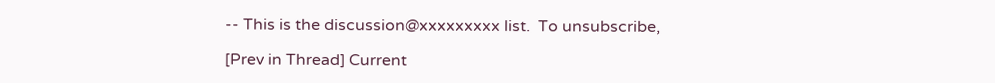-- This is the discussion@xxxxxxxxx list.  To unsubscribe,

[Prev in Thread] Current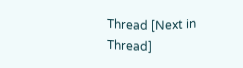Thread [Next in Thread]